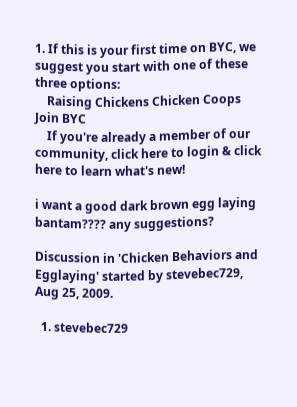1. If this is your first time on BYC, we suggest you start with one of these three options:
    Raising Chickens Chicken Coops Join BYC
    If you're already a member of our community, click here to login & click here to learn what's new!

i want a good dark brown egg laying bantam???? any suggestions?

Discussion in 'Chicken Behaviors and Egglaying' started by stevebec729, Aug 25, 2009.

  1. stevebec729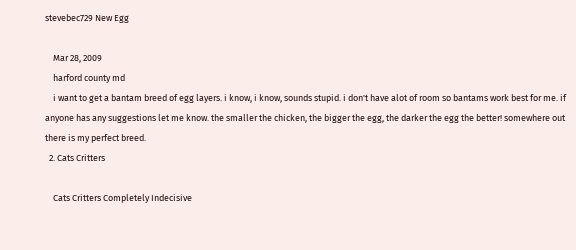stevebec729 New Egg

    Mar 28, 2009
    harford county md
    i want to get a bantam breed of egg layers. i know, i know, sounds stupid. i don't have alot of room so bantams work best for me. if anyone has any suggestions let me know. the smaller the chicken, the bigger the egg, the darker the egg the better! somewhere out there is my perfect breed.
  2. Cats Critters

    Cats Critters Completely Indecisive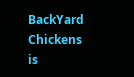BackYard Chickens is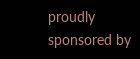proudly sponsored by